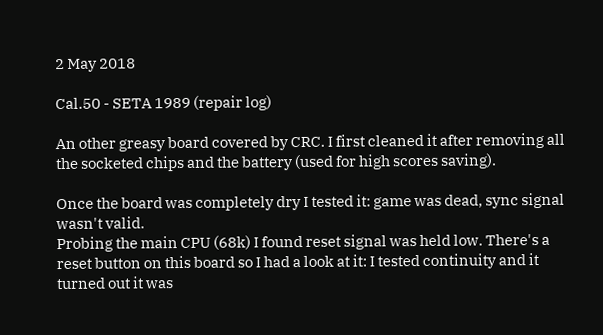2 May 2018

Cal.50 - SETA 1989 (repair log)

An other greasy board covered by CRC. I first cleaned it after removing all the socketed chips and the battery (used for high scores saving).

Once the board was completely dry I tested it: game was dead, sync signal wasn't valid.
Probing the main CPU (68k) I found reset signal was held low. There's a reset button on this board so I had a look at it: I tested continuity and it turned out it was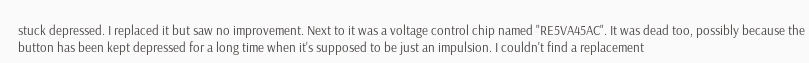stuck depressed. I replaced it but saw no improvement. Next to it was a voltage control chip named "RE5VA45AC". It was dead too, possibly because the button has been kept depressed for a long time when it's supposed to be just an impulsion. I couldn't find a replacement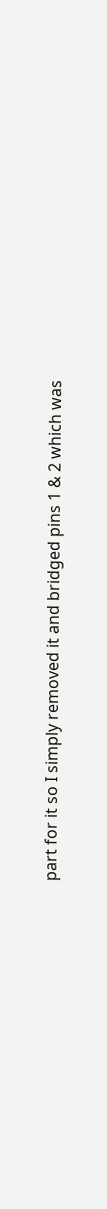part for it so I simply removed it and bridged pins 1 & 2 which was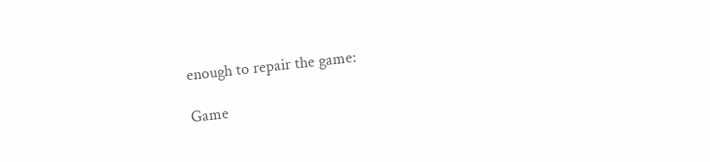enough to repair the game:

Game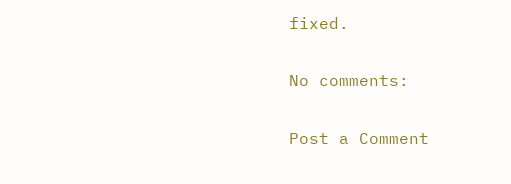fixed.

No comments:

Post a Comment